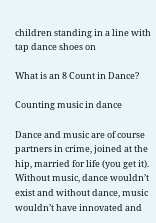children standing in a line with tap dance shoes on

What is an 8 Count in Dance?

Counting music in dance

Dance and music are of course partners in crime, joined at the hip, married for life (you get it). Without music, dance wouldn’t exist and without dance, music wouldn’t have innovated and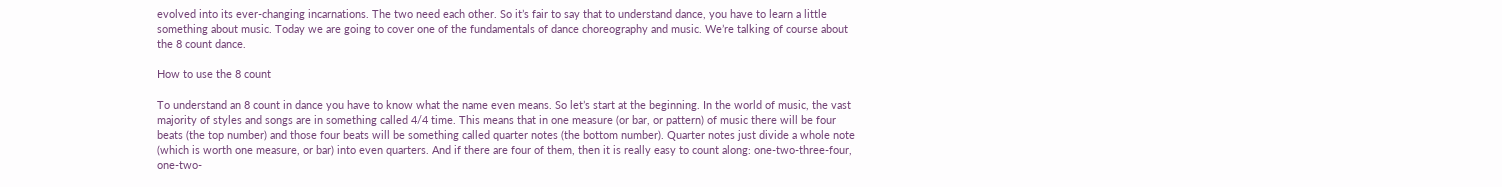evolved into its ever-changing incarnations. The two need each other. So it’s fair to say that to understand dance, you have to learn a little something about music. Today we are going to cover one of the fundamentals of dance choreography and music. We’re talking of course about the 8 count dance.

How to use the 8 count

To understand an 8 count in dance you have to know what the name even means. So let’s start at the beginning. In the world of music, the vast majority of styles and songs are in something called 4/4 time. This means that in one measure (or bar, or pattern) of music there will be four beats (the top number) and those four beats will be something called quarter notes (the bottom number). Quarter notes just divide a whole note (which is worth one measure, or bar) into even quarters. And if there are four of them, then it is really easy to count along: one-two-three-four, one-two-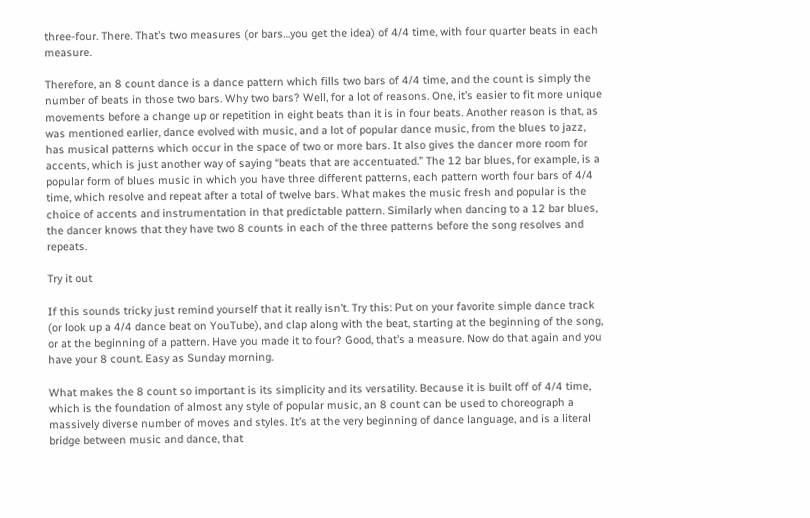three-four. There. That’s two measures (or bars…you get the idea) of 4/4 time, with four quarter beats in each measure.

Therefore, an 8 count dance is a dance pattern which fills two bars of 4/4 time, and the count is simply the number of beats in those two bars. Why two bars? Well, for a lot of reasons. One, it’s easier to fit more unique movements before a change up or repetition in eight beats than it is in four beats. Another reason is that, as was mentioned earlier, dance evolved with music, and a lot of popular dance music, from the blues to jazz, has musical patterns which occur in the space of two or more bars. It also gives the dancer more room for accents, which is just another way of saying “beats that are accentuated.” The 12 bar blues, for example, is a popular form of blues music in which you have three different patterns, each pattern worth four bars of 4/4 time, which resolve and repeat after a total of twelve bars. What makes the music fresh and popular is the choice of accents and instrumentation in that predictable pattern. Similarly when dancing to a 12 bar blues, the dancer knows that they have two 8 counts in each of the three patterns before the song resolves and repeats.

Try it out

If this sounds tricky just remind yourself that it really isn’t. Try this: Put on your favorite simple dance track (or look up a 4/4 dance beat on YouTube), and clap along with the beat, starting at the beginning of the song, or at the beginning of a pattern. Have you made it to four? Good, that’s a measure. Now do that again and you have your 8 count. Easy as Sunday morning.

What makes the 8 count so important is its simplicity and its versatility. Because it is built off of 4/4 time, which is the foundation of almost any style of popular music, an 8 count can be used to choreograph a massively diverse number of moves and styles. It’s at the very beginning of dance language, and is a literal bridge between music and dance, that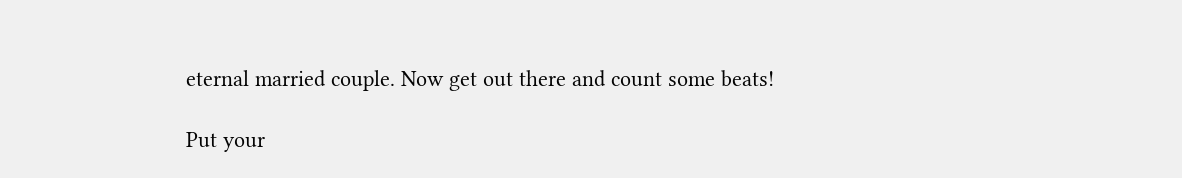eternal married couple. Now get out there and count some beats!

Put your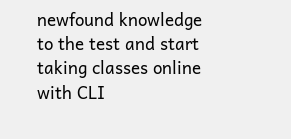newfound knowledge to the test and start taking classes online with CLI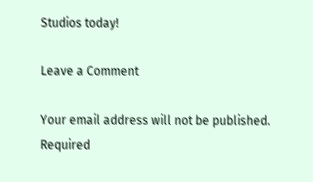Studios today!

Leave a Comment

Your email address will not be published. Required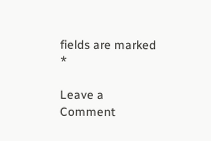fields are marked *

Leave a Comment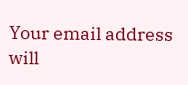Your email address will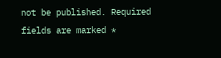not be published. Required fields are marked *